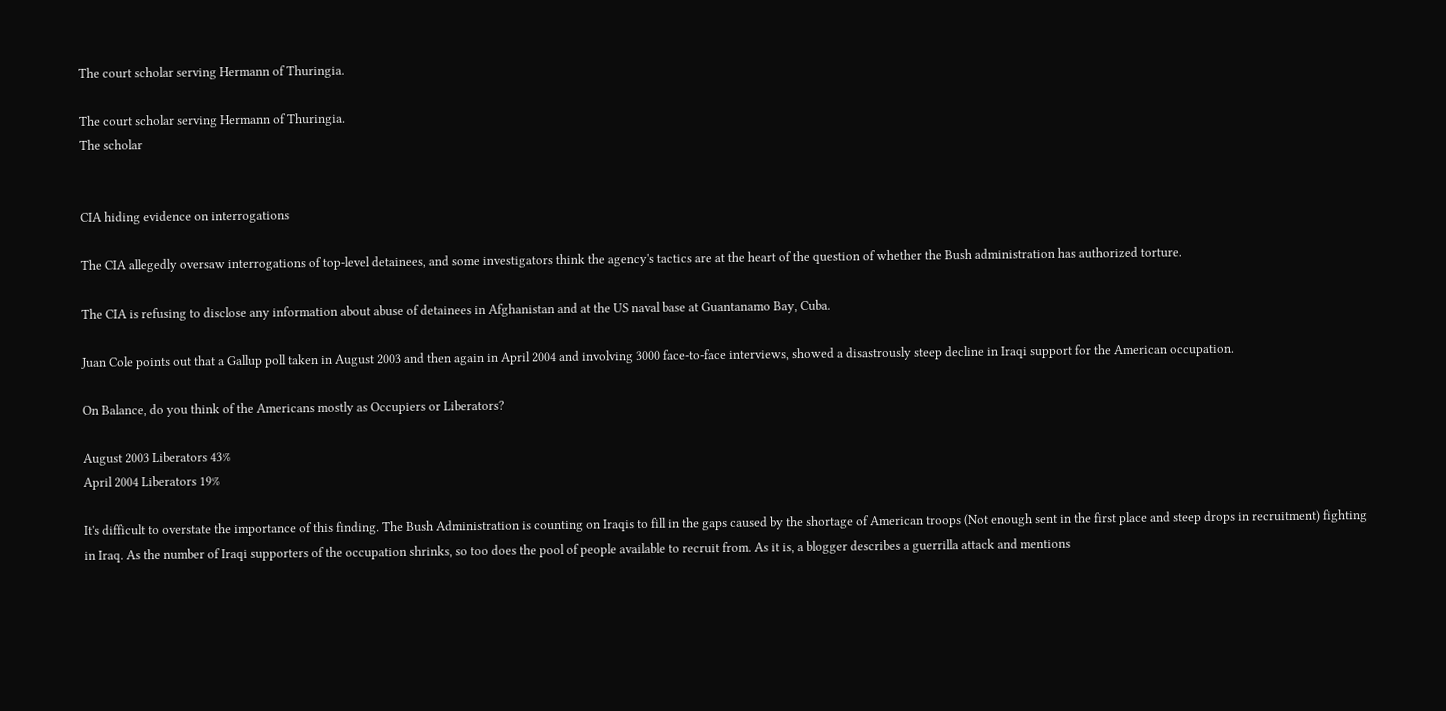The court scholar serving Hermann of Thuringia.

The court scholar serving Hermann of Thuringia.
The scholar


CIA hiding evidence on interrogations

The CIA allegedly oversaw interrogations of top-level detainees, and some investigators think the agency's tactics are at the heart of the question of whether the Bush administration has authorized torture.

The CIA is refusing to disclose any information about abuse of detainees in Afghanistan and at the US naval base at Guantanamo Bay, Cuba.

Juan Cole points out that a Gallup poll taken in August 2003 and then again in April 2004 and involving 3000 face-to-face interviews, showed a disastrously steep decline in Iraqi support for the American occupation.

On Balance, do you think of the Americans mostly as Occupiers or Liberators?

August 2003 Liberators 43%
April 2004 Liberators 19%

It's difficult to overstate the importance of this finding. The Bush Administration is counting on Iraqis to fill in the gaps caused by the shortage of American troops (Not enough sent in the first place and steep drops in recruitment) fighting in Iraq. As the number of Iraqi supporters of the occupation shrinks, so too does the pool of people available to recruit from. As it is, a blogger describes a guerrilla attack and mentions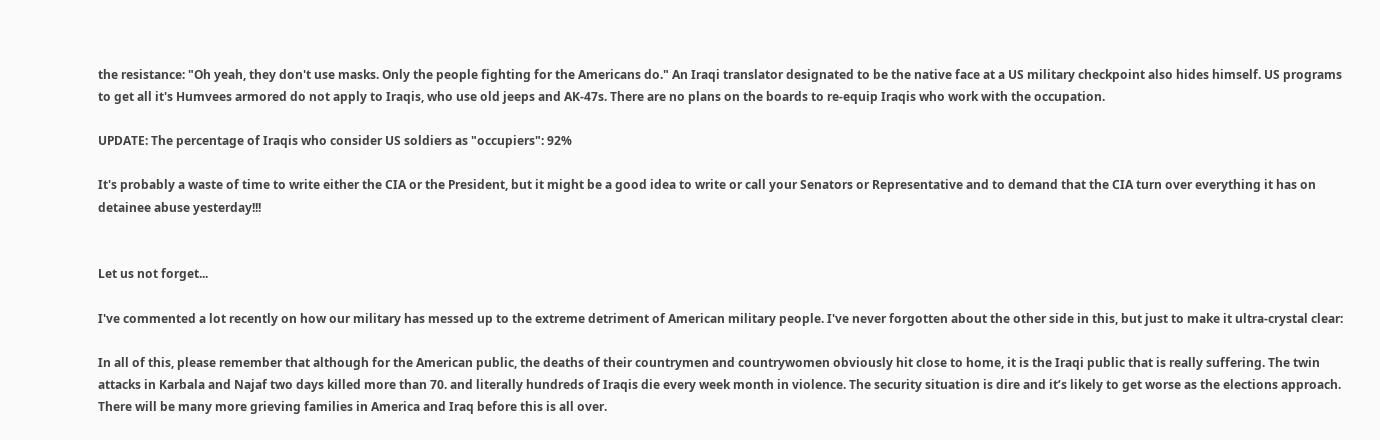the resistance: "Oh yeah, they don't use masks. Only the people fighting for the Americans do." An Iraqi translator designated to be the native face at a US military checkpoint also hides himself. US programs to get all it's Humvees armored do not apply to Iraqis, who use old jeeps and AK-47s. There are no plans on the boards to re-equip Iraqis who work with the occupation.

UPDATE: The percentage of Iraqis who consider US soldiers as "occupiers": 92%

It's probably a waste of time to write either the CIA or the President, but it might be a good idea to write or call your Senators or Representative and to demand that the CIA turn over everything it has on detainee abuse yesterday!!!


Let us not forget...

I've commented a lot recently on how our military has messed up to the extreme detriment of American military people. I've never forgotten about the other side in this, but just to make it ultra-crystal clear:

In all of this, please remember that although for the American public, the deaths of their countrymen and countrywomen obviously hit close to home, it is the Iraqi public that is really suffering. The twin attacks in Karbala and Najaf two days killed more than 70. and literally hundreds of Iraqis die every week month in violence. The security situation is dire and it’s likely to get worse as the elections approach. There will be many more grieving families in America and Iraq before this is all over.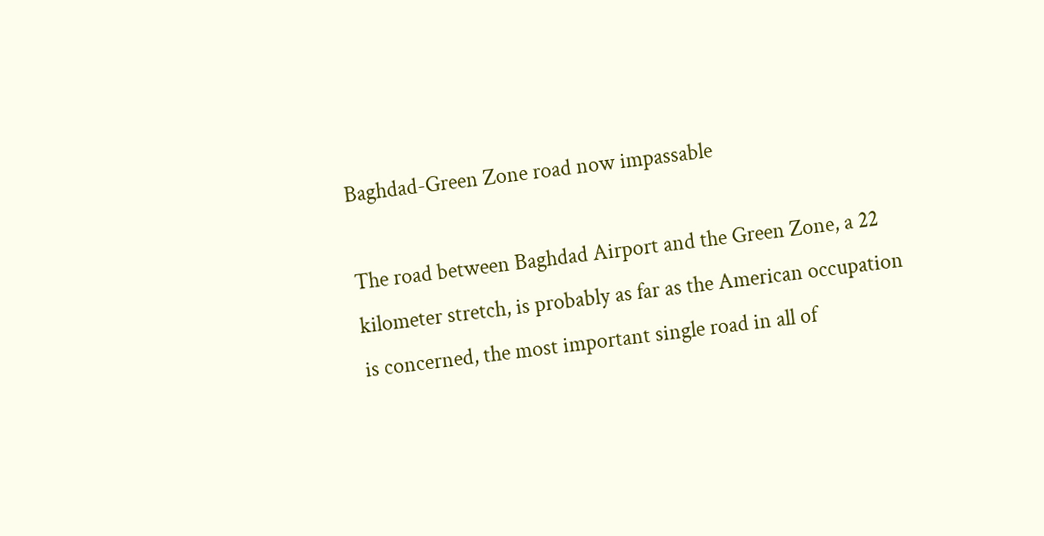Baghdad-Green Zone road now impassable

The road between Baghdad Airport and the Green Zone, a 22
kilometer stretch, is probably as far as the American occupation
is concerned, the most important single road in all of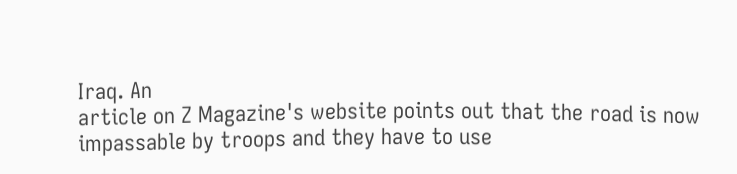Iraq. An
article on Z Magazine's website points out that the road is now
impassable by troops and they have to use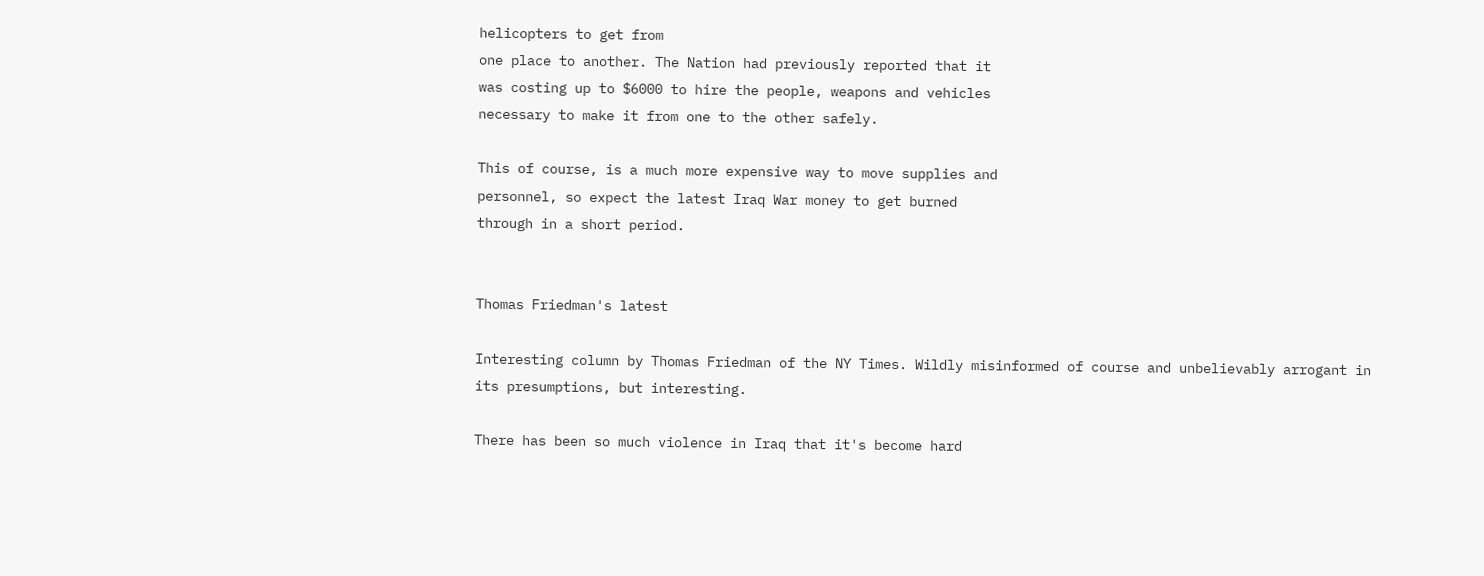helicopters to get from
one place to another. The Nation had previously reported that it
was costing up to $6000 to hire the people, weapons and vehicles
necessary to make it from one to the other safely.

This of course, is a much more expensive way to move supplies and
personnel, so expect the latest Iraq War money to get burned
through in a short period.


Thomas Friedman's latest

Interesting column by Thomas Friedman of the NY Times. Wildly misinformed of course and unbelievably arrogant in its presumptions, but interesting.

There has been so much violence in Iraq that it's become hard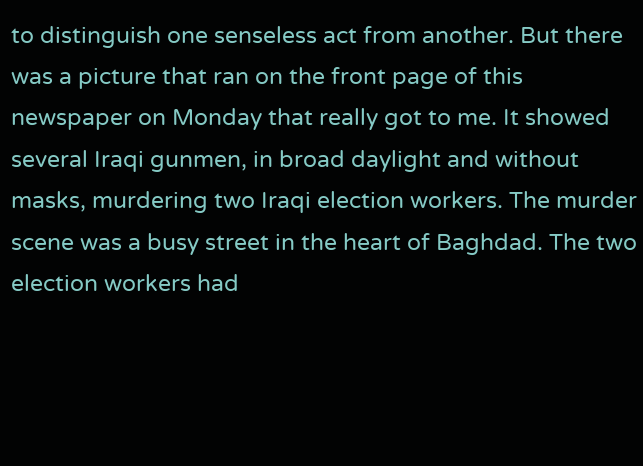to distinguish one senseless act from another. But there was a picture that ran on the front page of this newspaper on Monday that really got to me. It showed several Iraqi gunmen, in broad daylight and without masks, murdering two Iraqi election workers. The murder scene was a busy street in the heart of Baghdad. The two election workers had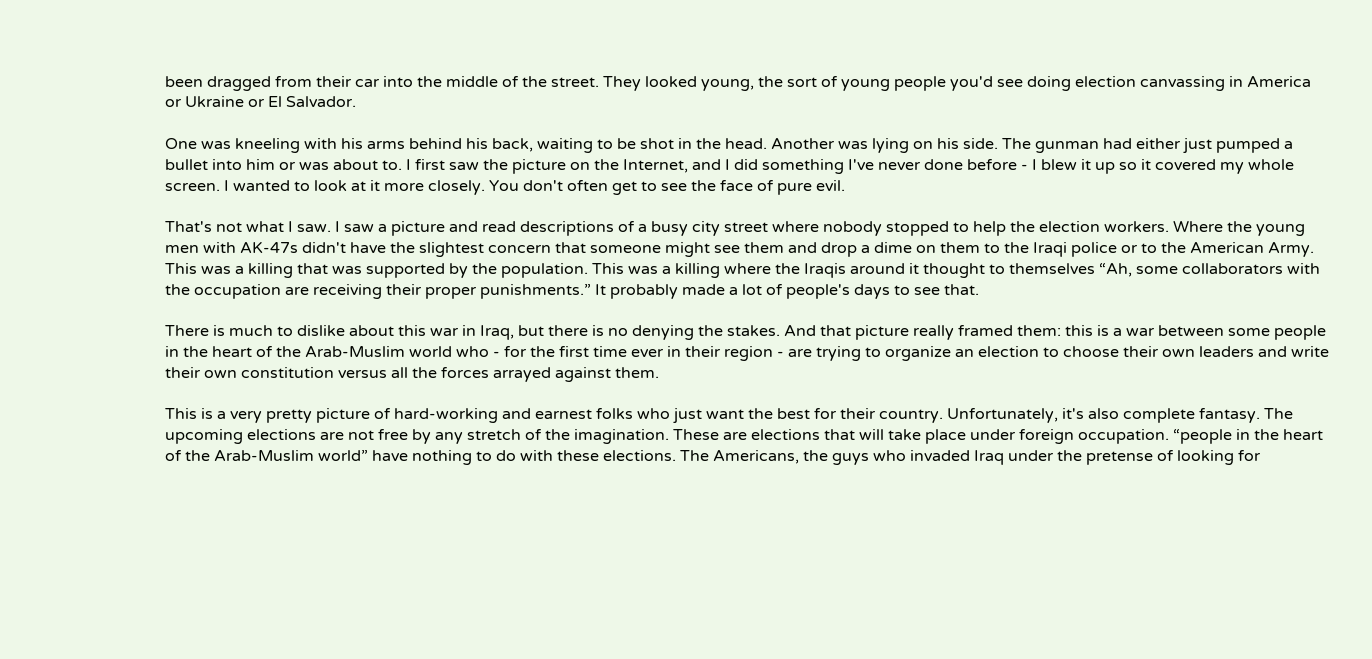been dragged from their car into the middle of the street. They looked young, the sort of young people you'd see doing election canvassing in America or Ukraine or El Salvador.

One was kneeling with his arms behind his back, waiting to be shot in the head. Another was lying on his side. The gunman had either just pumped a bullet into him or was about to. I first saw the picture on the Internet, and I did something I've never done before - I blew it up so it covered my whole screen. I wanted to look at it more closely. You don't often get to see the face of pure evil.

That's not what I saw. I saw a picture and read descriptions of a busy city street where nobody stopped to help the election workers. Where the young men with AK-47s didn't have the slightest concern that someone might see them and drop a dime on them to the Iraqi police or to the American Army. This was a killing that was supported by the population. This was a killing where the Iraqis around it thought to themselves “Ah, some collaborators with the occupation are receiving their proper punishments.” It probably made a lot of people's days to see that.

There is much to dislike about this war in Iraq, but there is no denying the stakes. And that picture really framed them: this is a war between some people in the heart of the Arab-Muslim world who - for the first time ever in their region - are trying to organize an election to choose their own leaders and write their own constitution versus all the forces arrayed against them.

This is a very pretty picture of hard-working and earnest folks who just want the best for their country. Unfortunately, it's also complete fantasy. The upcoming elections are not free by any stretch of the imagination. These are elections that will take place under foreign occupation. “people in the heart of the Arab-Muslim world” have nothing to do with these elections. The Americans, the guys who invaded Iraq under the pretense of looking for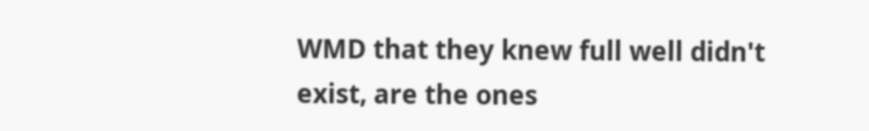WMD that they knew full well didn't exist, are the ones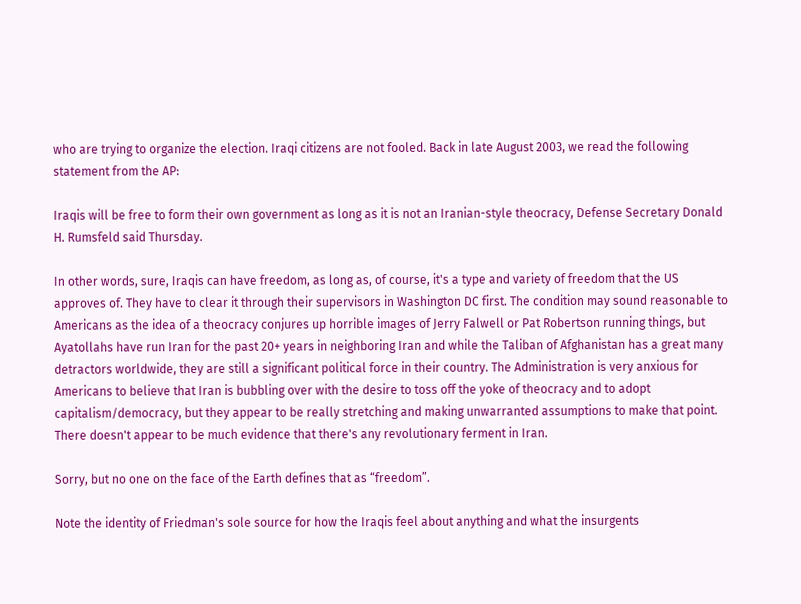who are trying to organize the election. Iraqi citizens are not fooled. Back in late August 2003, we read the following statement from the AP:

Iraqis will be free to form their own government as long as it is not an Iranian-style theocracy, Defense Secretary Donald H. Rumsfeld said Thursday.

In other words, sure, Iraqis can have freedom, as long as, of course, it's a type and variety of freedom that the US approves of. They have to clear it through their supervisors in Washington DC first. The condition may sound reasonable to Americans as the idea of a theocracy conjures up horrible images of Jerry Falwell or Pat Robertson running things, but Ayatollahs have run Iran for the past 20+ years in neighboring Iran and while the Taliban of Afghanistan has a great many detractors worldwide, they are still a significant political force in their country. The Administration is very anxious for Americans to believe that Iran is bubbling over with the desire to toss off the yoke of theocracy and to adopt capitalism/democracy, but they appear to be really stretching and making unwarranted assumptions to make that point. There doesn't appear to be much evidence that there's any revolutionary ferment in Iran.

Sorry, but no one on the face of the Earth defines that as “freedom”.

Note the identity of Friedman's sole source for how the Iraqis feel about anything and what the insurgents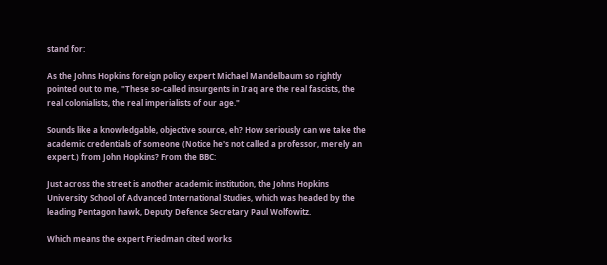stand for:

As the Johns Hopkins foreign policy expert Michael Mandelbaum so rightly pointed out to me, "These so-called insurgents in Iraq are the real fascists, the real colonialists, the real imperialists of our age."

Sounds like a knowledgable, objective source, eh? How seriously can we take the academic credentials of someone (Notice he's not called a professor, merely an expert.) from John Hopkins? From the BBC:

Just across the street is another academic institution, the Johns Hopkins University School of Advanced International Studies, which was headed by the leading Pentagon hawk, Deputy Defence Secretary Paul Wolfowitz.

Which means the expert Friedman cited works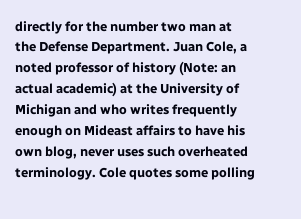directly for the number two man at the Defense Department. Juan Cole, a noted professor of history (Note: an actual academic) at the University of Michigan and who writes frequently enough on Mideast affairs to have his own blog, never uses such overheated terminology. Cole quotes some polling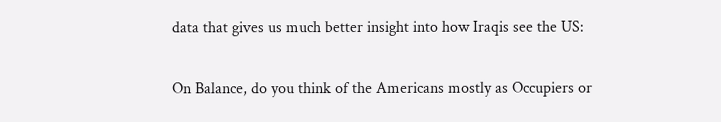data that gives us much better insight into how Iraqis see the US:

On Balance, do you think of the Americans mostly as Occupiers or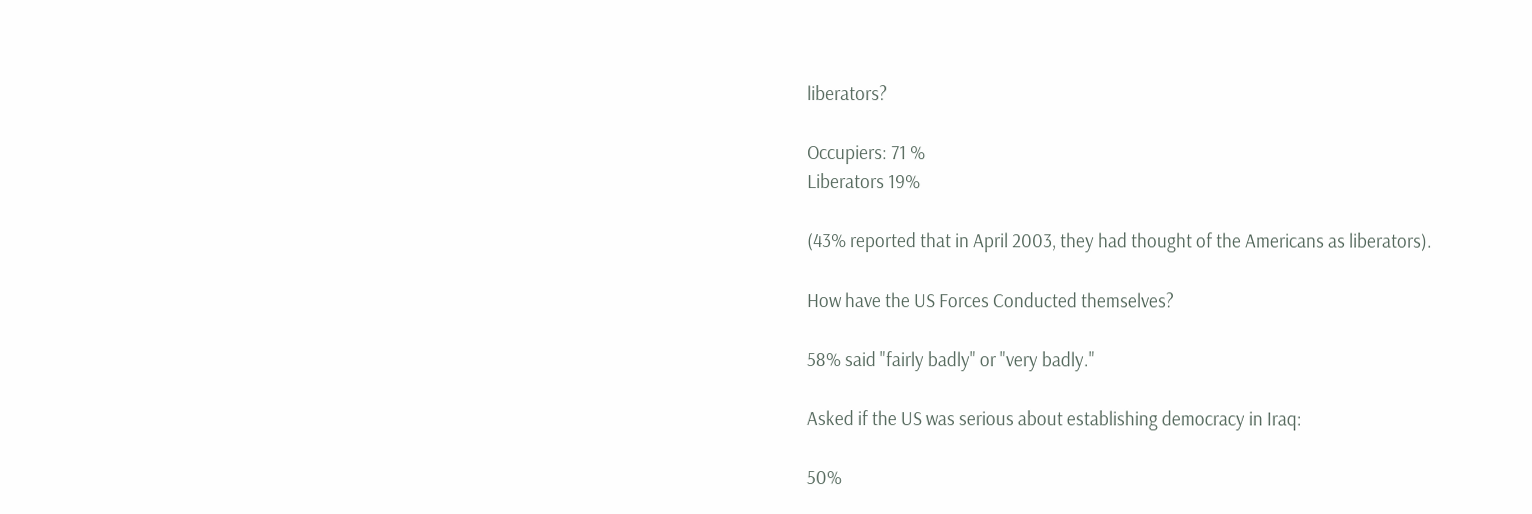liberators?

Occupiers: 71 %
Liberators 19%

(43% reported that in April 2003, they had thought of the Americans as liberators).

How have the US Forces Conducted themselves?

58% said "fairly badly" or "very badly."

Asked if the US was serious about establishing democracy in Iraq:

50%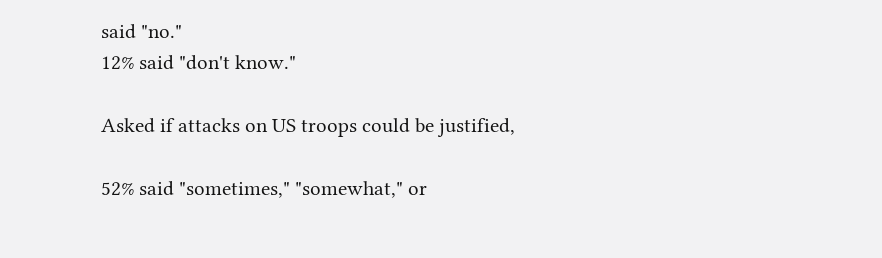said "no."
12% said "don't know."

Asked if attacks on US troops could be justified,

52% said "sometimes," "somewhat," or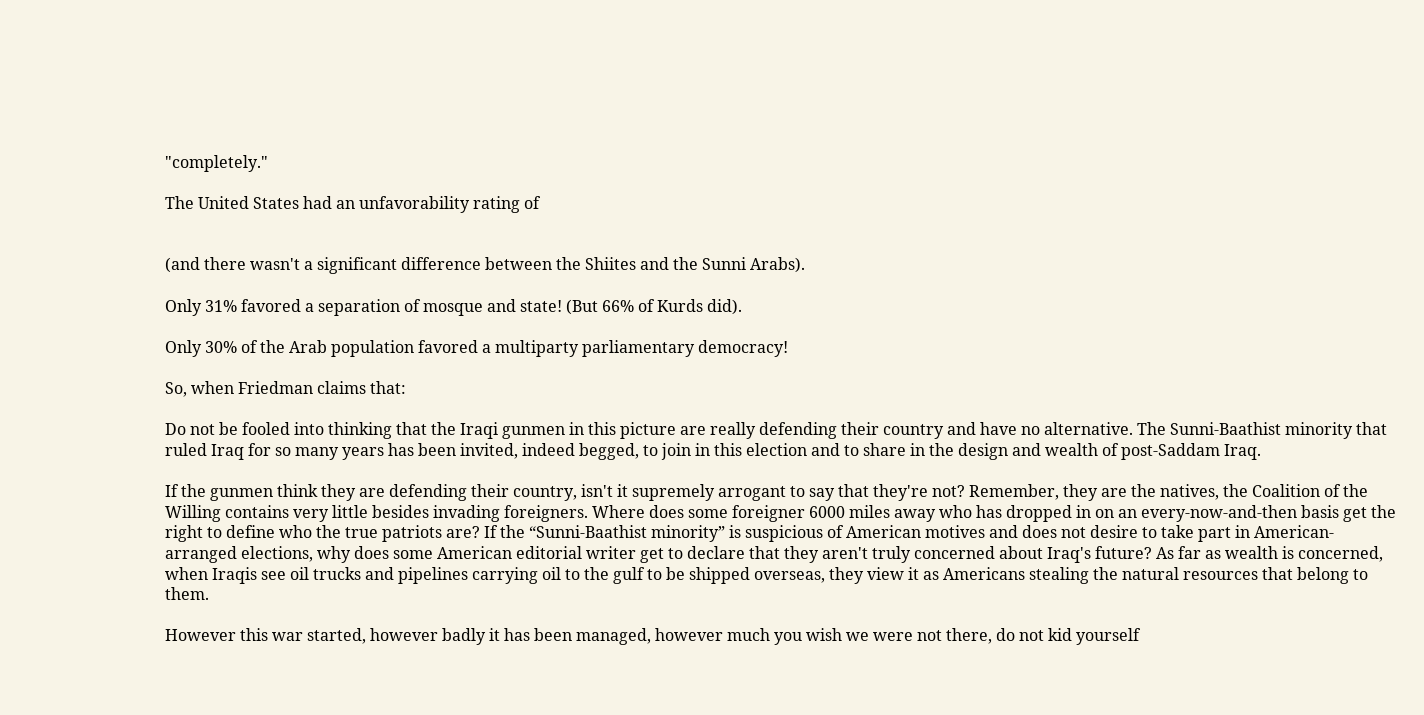"completely."

The United States had an unfavorability rating of


(and there wasn't a significant difference between the Shiites and the Sunni Arabs).

Only 31% favored a separation of mosque and state! (But 66% of Kurds did).

Only 30% of the Arab population favored a multiparty parliamentary democracy!

So, when Friedman claims that:

Do not be fooled into thinking that the Iraqi gunmen in this picture are really defending their country and have no alternative. The Sunni-Baathist minority that ruled Iraq for so many years has been invited, indeed begged, to join in this election and to share in the design and wealth of post-Saddam Iraq.

If the gunmen think they are defending their country, isn't it supremely arrogant to say that they're not? Remember, they are the natives, the Coalition of the Willing contains very little besides invading foreigners. Where does some foreigner 6000 miles away who has dropped in on an every-now-and-then basis get the right to define who the true patriots are? If the “Sunni-Baathist minority” is suspicious of American motives and does not desire to take part in American-arranged elections, why does some American editorial writer get to declare that they aren't truly concerned about Iraq's future? As far as wealth is concerned, when Iraqis see oil trucks and pipelines carrying oil to the gulf to be shipped overseas, they view it as Americans stealing the natural resources that belong to them.

However this war started, however badly it has been managed, however much you wish we were not there, do not kid yourself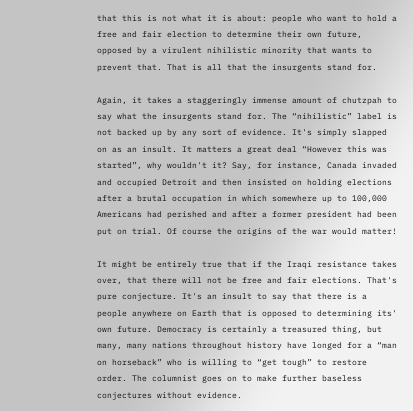that this is not what it is about: people who want to hold a free and fair election to determine their own future, opposed by a virulent nihilistic minority that wants to prevent that. That is all that the insurgents stand for.

Again, it takes a staggeringly immense amount of chutzpah to say what the insurgents stand for. The “nihilistic” label is not backed up by any sort of evidence. It's simply slapped on as an insult. It matters a great deal “However this was started”, why wouldn't it? Say, for instance, Canada invaded and occupied Detroit and then insisted on holding elections after a brutal occupation in which somewhere up to 100,000 Americans had perished and after a former president had been put on trial. Of course the origins of the war would matter!

It might be entirely true that if the Iraqi resistance takes over, that there will not be free and fair elections. That's pure conjecture. It's an insult to say that there is a people anywhere on Earth that is opposed to determining its' own future. Democracy is certainly a treasured thing, but many, many nations throughout history have longed for a “man on horseback” who is willing to “get tough” to restore order. The columnist goes on to make further baseless conjectures without evidence.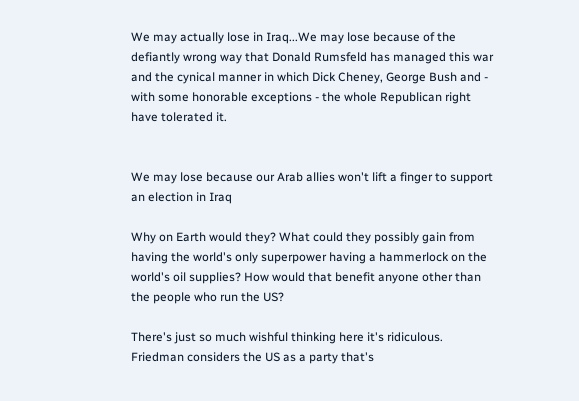We may actually lose in Iraq...We may lose because of the defiantly wrong way that Donald Rumsfeld has managed this war and the cynical manner in which Dick Cheney, George Bush and - with some honorable exceptions - the whole Republican right have tolerated it.


We may lose because our Arab allies won't lift a finger to support an election in Iraq

Why on Earth would they? What could they possibly gain from having the world's only superpower having a hammerlock on the world's oil supplies? How would that benefit anyone other than the people who run the US?

There's just so much wishful thinking here it's ridiculous. Friedman considers the US as a party that's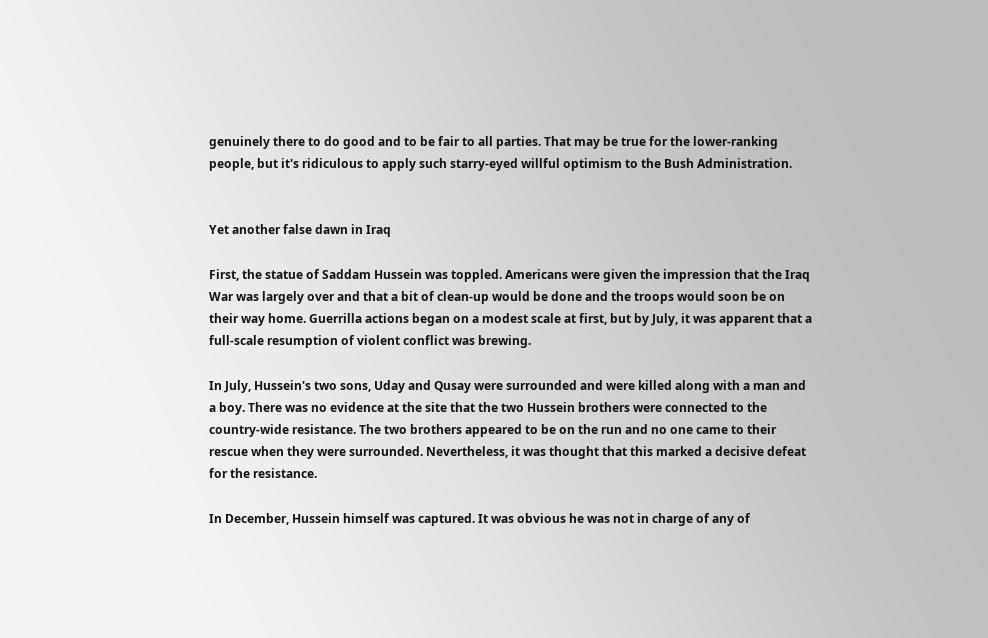genuinely there to do good and to be fair to all parties. That may be true for the lower-ranking people, but it's ridiculous to apply such starry-eyed willful optimism to the Bush Administration.


Yet another false dawn in Iraq

First, the statue of Saddam Hussein was toppled. Americans were given the impression that the Iraq War was largely over and that a bit of clean-up would be done and the troops would soon be on their way home. Guerrilla actions began on a modest scale at first, but by July, it was apparent that a full-scale resumption of violent conflict was brewing.

In July, Hussein's two sons, Uday and Qusay were surrounded and were killed along with a man and a boy. There was no evidence at the site that the two Hussein brothers were connected to the country-wide resistance. The two brothers appeared to be on the run and no one came to their rescue when they were surrounded. Nevertheless, it was thought that this marked a decisive defeat for the resistance.

In December, Hussein himself was captured. It was obvious he was not in charge of any of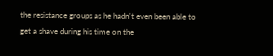the resistance groups as he hadn't even been able to get a shave during his time on the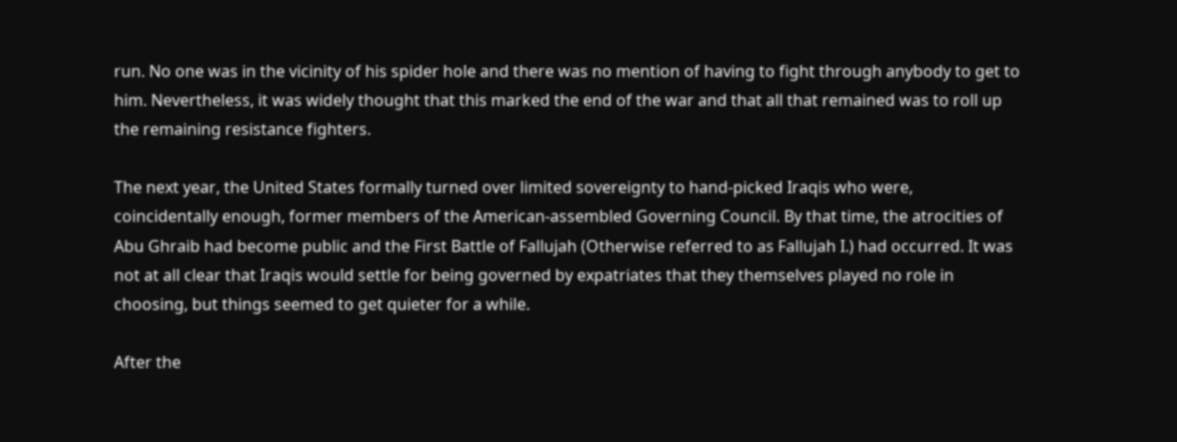run. No one was in the vicinity of his spider hole and there was no mention of having to fight through anybody to get to him. Nevertheless, it was widely thought that this marked the end of the war and that all that remained was to roll up the remaining resistance fighters.

The next year, the United States formally turned over limited sovereignty to hand-picked Iraqis who were, coincidentally enough, former members of the American-assembled Governing Council. By that time, the atrocities of Abu Ghraib had become public and the First Battle of Fallujah (Otherwise referred to as Fallujah I.) had occurred. It was not at all clear that Iraqis would settle for being governed by expatriates that they themselves played no role in choosing, but things seemed to get quieter for a while.

After the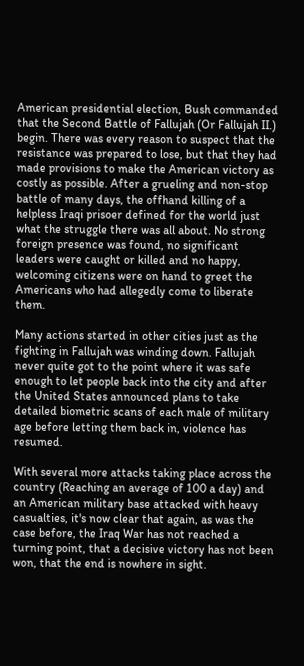American presidential election, Bush commanded that the Second Battle of Fallujah (Or Fallujah II.) begin. There was every reason to suspect that the resistance was prepared to lose, but that they had made provisions to make the American victory as costly as possible. After a grueling and non-stop battle of many days, the offhand killing of a helpless Iraqi prisoer defined for the world just what the struggle there was all about. No strong foreign presence was found, no significant leaders were caught or killed and no happy, welcoming citizens were on hand to greet the Americans who had allegedly come to liberate them.

Many actions started in other cities just as the fighting in Fallujah was winding down. Fallujah never quite got to the point where it was safe enough to let people back into the city and after the United States announced plans to take detailed biometric scans of each male of military age before letting them back in, violence has resumed.

With several more attacks taking place across the country (Reaching an average of 100 a day) and an American military base attacked with heavy casualties, it's now clear that again, as was the case before, the Iraq War has not reached a turning point, that a decisive victory has not been won, that the end is nowhere in sight.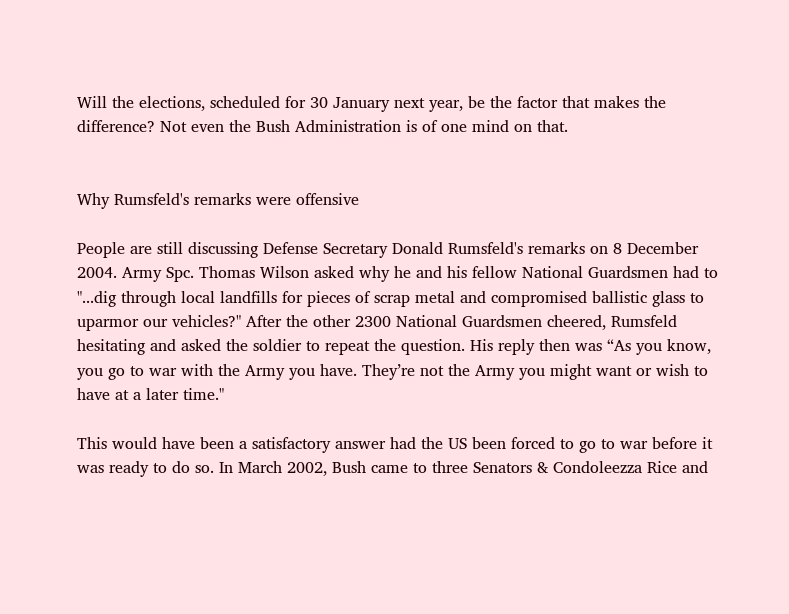Will the elections, scheduled for 30 January next year, be the factor that makes the difference? Not even the Bush Administration is of one mind on that.


Why Rumsfeld's remarks were offensive

People are still discussing Defense Secretary Donald Rumsfeld's remarks on 8 December 2004. Army Spc. Thomas Wilson asked why he and his fellow National Guardsmen had to "...dig through local landfills for pieces of scrap metal and compromised ballistic glass to uparmor our vehicles?" After the other 2300 National Guardsmen cheered, Rumsfeld hesitating and asked the soldier to repeat the question. His reply then was “As you know, you go to war with the Army you have. They’re not the Army you might want or wish to have at a later time."

This would have been a satisfactory answer had the US been forced to go to war before it was ready to do so. In March 2002, Bush came to three Senators & Condoleezza Rice and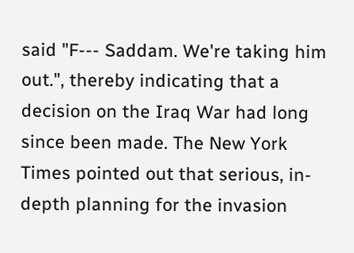said "F--- Saddam. We're taking him out.", thereby indicating that a decision on the Iraq War had long since been made. The New York Times pointed out that serious, in-depth planning for the invasion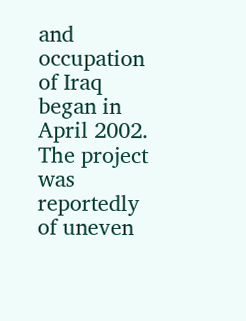and occupation of Iraq began in April 2002. The project was reportedly of uneven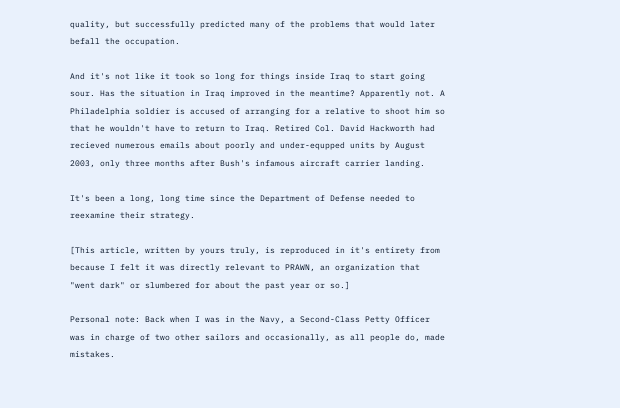quality, but successfully predicted many of the problems that would later befall the occupation.

And it's not like it took so long for things inside Iraq to start going sour. Has the situation in Iraq improved in the meantime? Apparently not. A Philadelphia soldier is accused of arranging for a relative to shoot him so that he wouldn't have to return to Iraq. Retired Col. David Hackworth had recieved numerous emails about poorly and under-equpped units by August 2003, only three months after Bush's infamous aircraft carrier landing.

It's been a long, long time since the Department of Defense needed to reexamine their strategy.

[This article, written by yours truly, is reproduced in it's entirety from because I felt it was directly relevant to PRAWN, an organization that "went dark" or slumbered for about the past year or so.]

Personal note: Back when I was in the Navy, a Second-Class Petty Officer was in charge of two other sailors and occasionally, as all people do, made mistakes.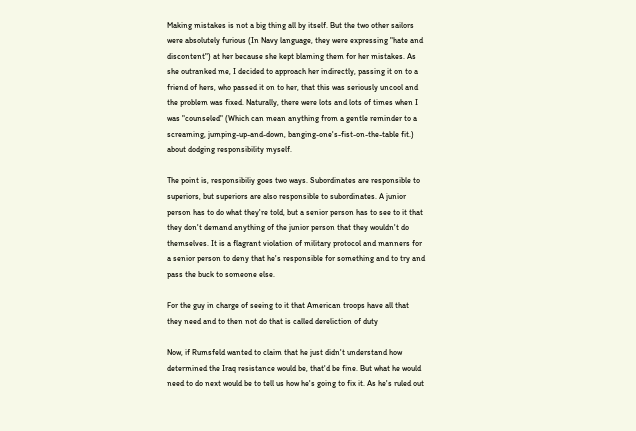Making mistakes is not a big thing all by itself. But the two other sailors were absolutely furious (In Navy language, they were expressing "hate and discontent") at her because she kept blaming them for her mistakes. As she outranked me, I decided to approach her indirectly, passing it on to a friend of hers, who passed it on to her, that this was seriously uncool and the problem was fixed. Naturally, there were lots and lots of times when I was "counseled" (Which can mean anything from a gentle reminder to a screaming, jumping-up-and-down, banging-one's-fist-on-the-table fit.) about dodging responsibility myself.

The point is, responsibiliy goes two ways. Subordinates are responsible to superiors, but superiors are also responsible to subordinates. A junior person has to do what they're told, but a senior person has to see to it that they don't demand anything of the junior person that they wouldn't do themselves. It is a flagrant violation of military protocol and manners for a senior person to deny that he's responsible for something and to try and pass the buck to someone else.

For the guy in charge of seeing to it that American troops have all that they need and to then not do that is called dereliction of duty

Now, if Rumsfeld wanted to claim that he just didn't understand how determined the Iraq resistance would be, that'd be fine. But what he would need to do next would be to tell us how he's going to fix it. As he's ruled out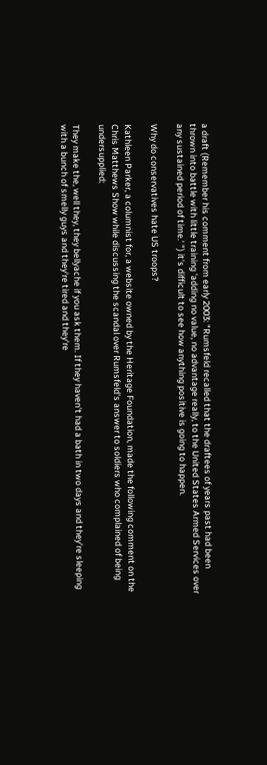a draft (Remember his comment from early 2003: "Rumsfeld recalled that the draftees of years past had been thrown into battle with little training 'adding no value, no advantage really, to the United States Armed Services over any sustained period of time.' ") it's difficult to see how anything positive is going to happen.

Why do conservatives hate US troops?

Kathleen Parker, a columnist for, a website owned by the Heritage Foundation, made the following comment on the Chris Matthews Show while discussing the scandal over Rumsfeld's answer to soldiers who complained of being undersupplied:

They make the, well they, they bellyache if you ask them. If they haven't had a bath in two days and they're sleeping with a bunch of smelly guys and they're tired and they're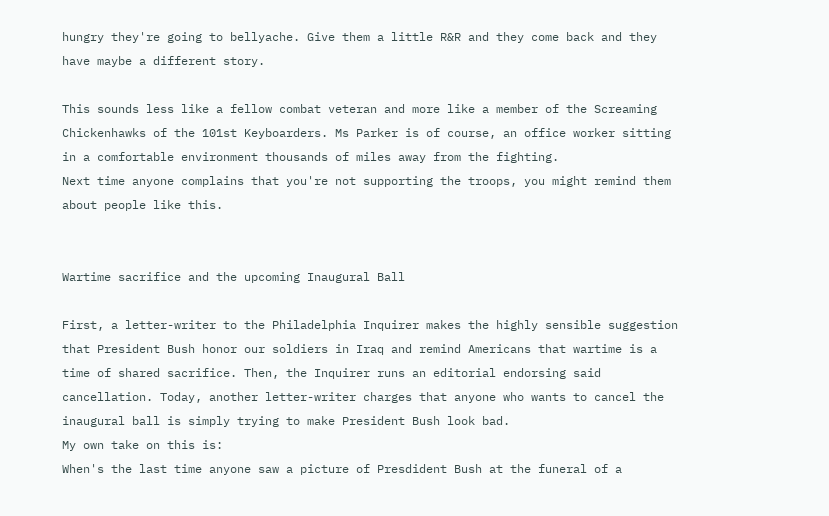hungry they're going to bellyache. Give them a little R&R and they come back and they have maybe a different story.

This sounds less like a fellow combat veteran and more like a member of the Screaming Chickenhawks of the 101st Keyboarders. Ms Parker is of course, an office worker sitting in a comfortable environment thousands of miles away from the fighting.
Next time anyone complains that you're not supporting the troops, you might remind them about people like this.


Wartime sacrifice and the upcoming Inaugural Ball

First, a letter-writer to the Philadelphia Inquirer makes the highly sensible suggestion that President Bush honor our soldiers in Iraq and remind Americans that wartime is a time of shared sacrifice. Then, the Inquirer runs an editorial endorsing said cancellation. Today, another letter-writer charges that anyone who wants to cancel the inaugural ball is simply trying to make President Bush look bad.
My own take on this is:
When's the last time anyone saw a picture of Presdident Bush at the funeral of a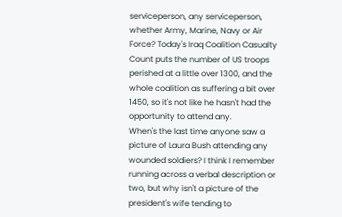serviceperson, any serviceperson, whether Army, Marine, Navy or Air Force? Today's Iraq Coalition Casualty Count puts the number of US troops perished at a little over 1300, and the whole coalition as suffering a bit over 1450, so it's not like he hasn't had the opportunity to attend any.
When's the last time anyone saw a picture of Laura Bush attending any wounded soldiers? I think I remember running across a verbal description or two, but why isn't a picture of the president's wife tending to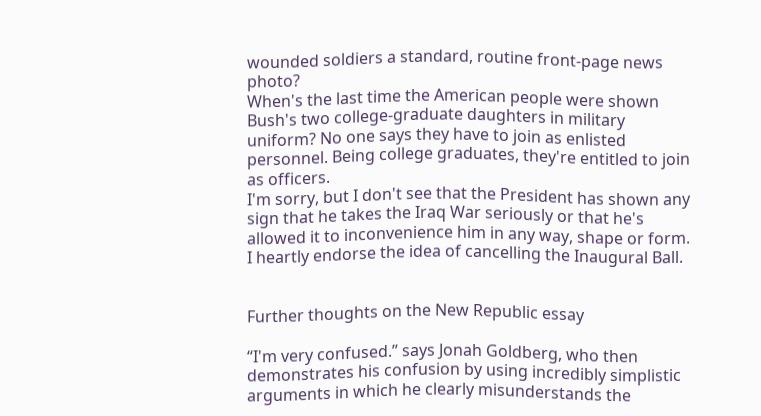wounded soldiers a standard, routine front-page news photo?
When's the last time the American people were shown Bush's two college-graduate daughters in military uniform? No one says they have to join as enlisted personnel. Being college graduates, they're entitled to join as officers.
I'm sorry, but I don't see that the President has shown any sign that he takes the Iraq War seriously or that he's allowed it to inconvenience him in any way, shape or form.
I heartly endorse the idea of cancelling the Inaugural Ball.


Further thoughts on the New Republic essay

“I'm very confused.” says Jonah Goldberg, who then demonstrates his confusion by using incredibly simplistic arguments in which he clearly misunderstands the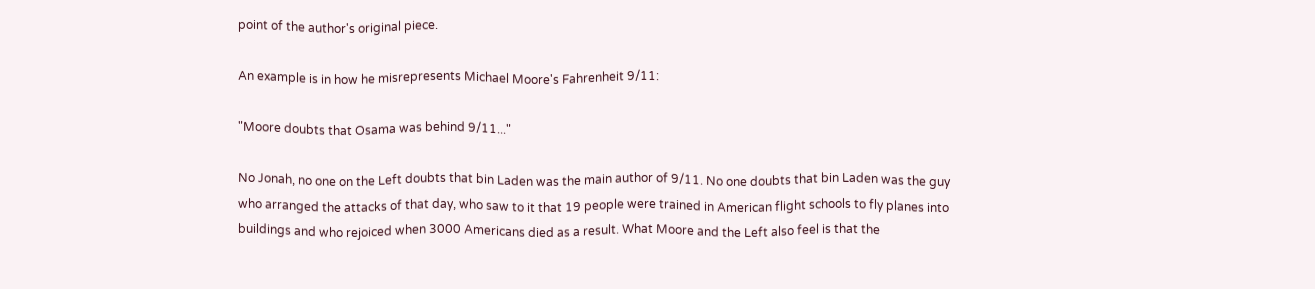point of the author's original piece.

An example is in how he misrepresents Michael Moore's Fahrenheit 9/11:

"Moore doubts that Osama was behind 9/11..."

No Jonah, no one on the Left doubts that bin Laden was the main author of 9/11. No one doubts that bin Laden was the guy who arranged the attacks of that day, who saw to it that 19 people were trained in American flight schools to fly planes into buildings and who rejoiced when 3000 Americans died as a result. What Moore and the Left also feel is that the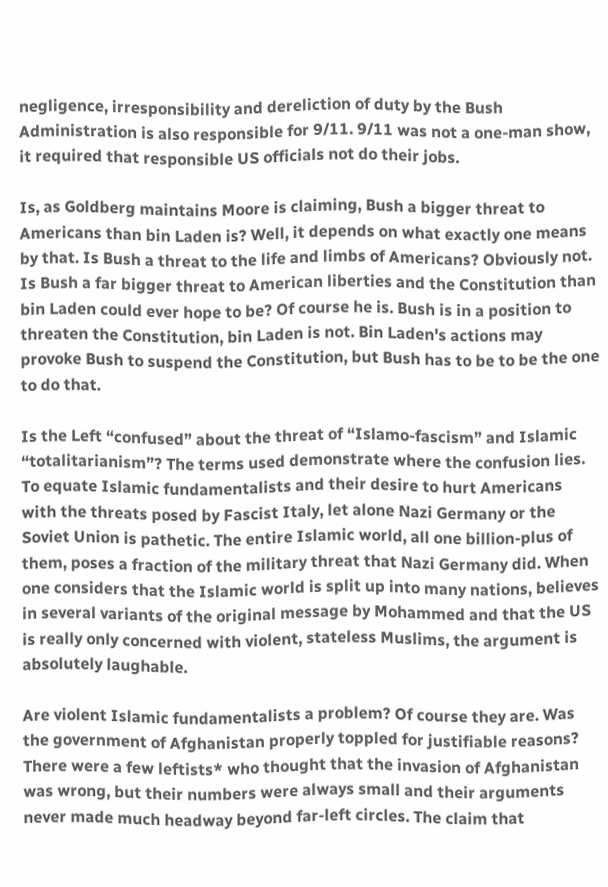negligence, irresponsibility and dereliction of duty by the Bush Administration is also responsible for 9/11. 9/11 was not a one-man show, it required that responsible US officials not do their jobs.

Is, as Goldberg maintains Moore is claiming, Bush a bigger threat to Americans than bin Laden is? Well, it depends on what exactly one means by that. Is Bush a threat to the life and limbs of Americans? Obviously not. Is Bush a far bigger threat to American liberties and the Constitution than bin Laden could ever hope to be? Of course he is. Bush is in a position to threaten the Constitution, bin Laden is not. Bin Laden's actions may provoke Bush to suspend the Constitution, but Bush has to be to be the one to do that.

Is the Left “confused” about the threat of “Islamo-fascism” and Islamic “totalitarianism”? The terms used demonstrate where the confusion lies. To equate Islamic fundamentalists and their desire to hurt Americans with the threats posed by Fascist Italy, let alone Nazi Germany or the Soviet Union is pathetic. The entire Islamic world, all one billion-plus of them, poses a fraction of the military threat that Nazi Germany did. When one considers that the Islamic world is split up into many nations, believes in several variants of the original message by Mohammed and that the US is really only concerned with violent, stateless Muslims, the argument is absolutely laughable.

Are violent Islamic fundamentalists a problem? Of course they are. Was the government of Afghanistan properly toppled for justifiable reasons? There were a few leftists* who thought that the invasion of Afghanistan was wrong, but their numbers were always small and their arguments never made much headway beyond far-left circles. The claim that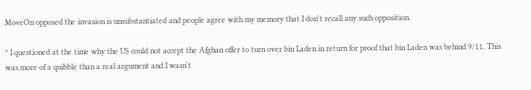MoveOn opposed the invasion is unsubstantiated and people agree with my memory that I don't recall any such opposition.

* I questioned at the time why the US could not accept the Afghan offer to turn over bin Laden in return for proof that bin Laden was behind 9/11. This was more of a quibble than a real argument and I wasn't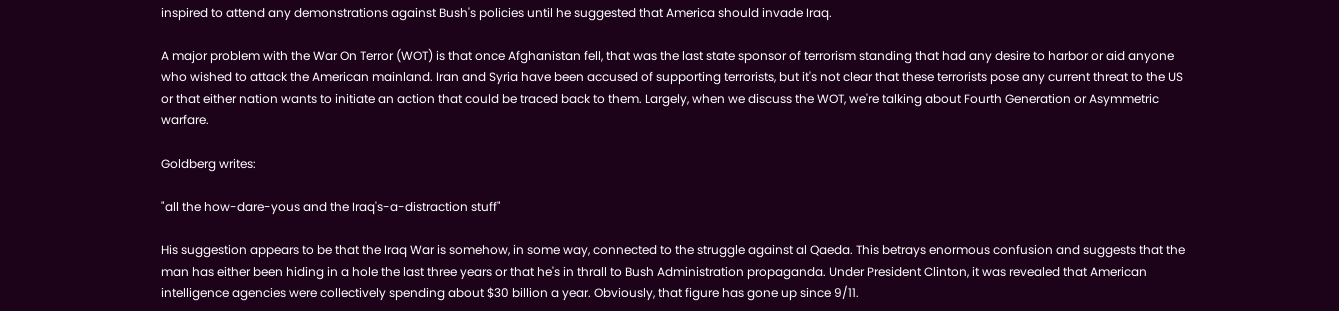inspired to attend any demonstrations against Bush's policies until he suggested that America should invade Iraq.

A major problem with the War On Terror (WOT) is that once Afghanistan fell, that was the last state sponsor of terrorism standing that had any desire to harbor or aid anyone who wished to attack the American mainland. Iran and Syria have been accused of supporting terrorists, but it's not clear that these terrorists pose any current threat to the US or that either nation wants to initiate an action that could be traced back to them. Largely, when we discuss the WOT, we're talking about Fourth Generation or Asymmetric warfare.

Goldberg writes:

"all the how-dare-yous and the Iraq's-a-distraction stuff"

His suggestion appears to be that the Iraq War is somehow, in some way, connected to the struggle against al Qaeda. This betrays enormous confusion and suggests that the man has either been hiding in a hole the last three years or that he's in thrall to Bush Administration propaganda. Under President Clinton, it was revealed that American intelligence agencies were collectively spending about $30 billion a year. Obviously, that figure has gone up since 9/11.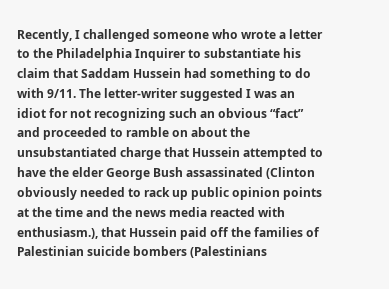Recently, I challenged someone who wrote a letter to the Philadelphia Inquirer to substantiate his claim that Saddam Hussein had something to do with 9/11. The letter-writer suggested I was an idiot for not recognizing such an obvious “fact” and proceeded to ramble on about the unsubstantiated charge that Hussein attempted to have the elder George Bush assassinated (Clinton obviously needed to rack up public opinion points at the time and the news media reacted with enthusiasm.), that Hussein paid off the families of Palestinian suicide bombers (Palestinians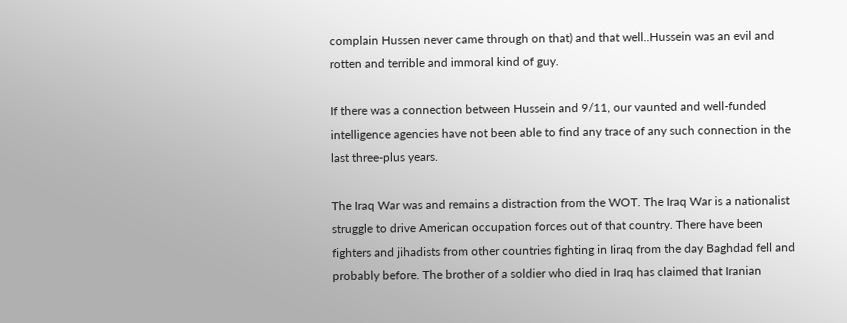complain Hussen never came through on that) and that well..Hussein was an evil and rotten and terrible and immoral kind of guy.

If there was a connection between Hussein and 9/11, our vaunted and well-funded intelligence agencies have not been able to find any trace of any such connection in the last three-plus years.

The Iraq War was and remains a distraction from the WOT. The Iraq War is a nationalist struggle to drive American occupation forces out of that country. There have been fighters and jihadists from other countries fighting in Iiraq from the day Baghdad fell and probably before. The brother of a soldier who died in Iraq has claimed that Iranian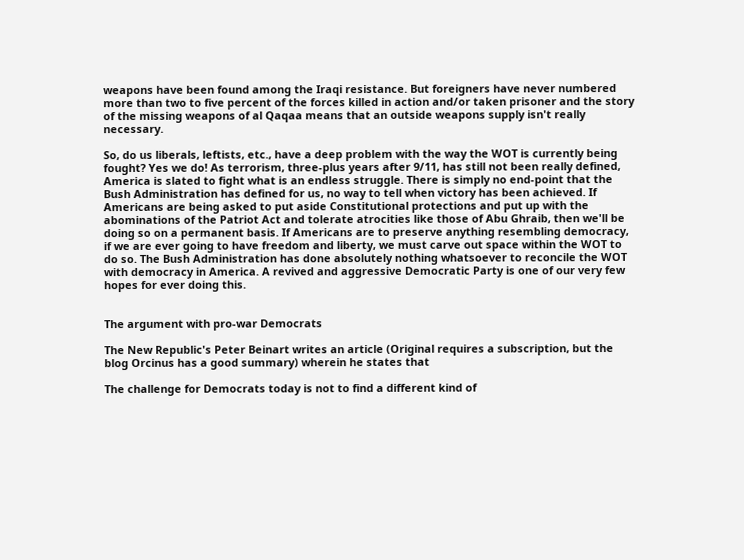weapons have been found among the Iraqi resistance. But foreigners have never numbered more than two to five percent of the forces killed in action and/or taken prisoner and the story of the missing weapons of al Qaqaa means that an outside weapons supply isn't really necessary.

So, do us liberals, leftists, etc., have a deep problem with the way the WOT is currently being fought? Yes we do! As terrorism, three-plus years after 9/11, has still not been really defined, America is slated to fight what is an endless struggle. There is simply no end-point that the Bush Administration has defined for us, no way to tell when victory has been achieved. If Americans are being asked to put aside Constitutional protections and put up with the abominations of the Patriot Act and tolerate atrocities like those of Abu Ghraib, then we'll be doing so on a permanent basis. If Americans are to preserve anything resembling democracy, if we are ever going to have freedom and liberty, we must carve out space within the WOT to do so. The Bush Administration has done absolutely nothing whatsoever to reconcile the WOT with democracy in America. A revived and aggressive Democratic Party is one of our very few hopes for ever doing this.


The argument with pro-war Democrats

The New Republic's Peter Beinart writes an article (Original requires a subscription, but the blog Orcinus has a good summary) wherein he states that

The challenge for Democrats today is not to find a different kind of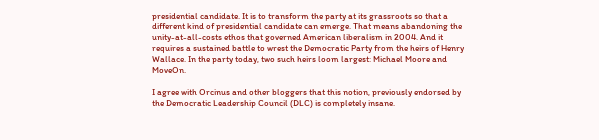presidential candidate. It is to transform the party at its grassroots so that a different kind of presidential candidate can emerge. That means abandoning the unity-at-all-costs ethos that governed American liberalism in 2004. And it requires a sustained battle to wrest the Democratic Party from the heirs of Henry Wallace. In the party today, two such heirs loom largest: Michael Moore and MoveOn.

I agree with Orcinus and other bloggers that this notion, previously endorsed by the Democratic Leadership Council (DLC) is completely insane.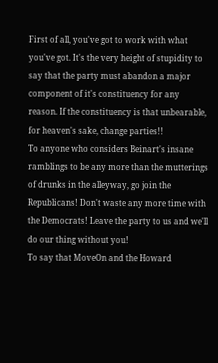First of all, you've got to work with what you've got. It's the very height of stupidity to say that the party must abandon a major component of it's constituency for any reason. If the constituency is that unbearable, for heaven's sake, change parties!!
To anyone who considers Beinart's insane ramblings to be any more than the mutterings of drunks in the alleyway, go join the Republicans! Don't waste any more time with the Democrats! Leave the party to us and we'll do our thing without you!
To say that MoveOn and the Howard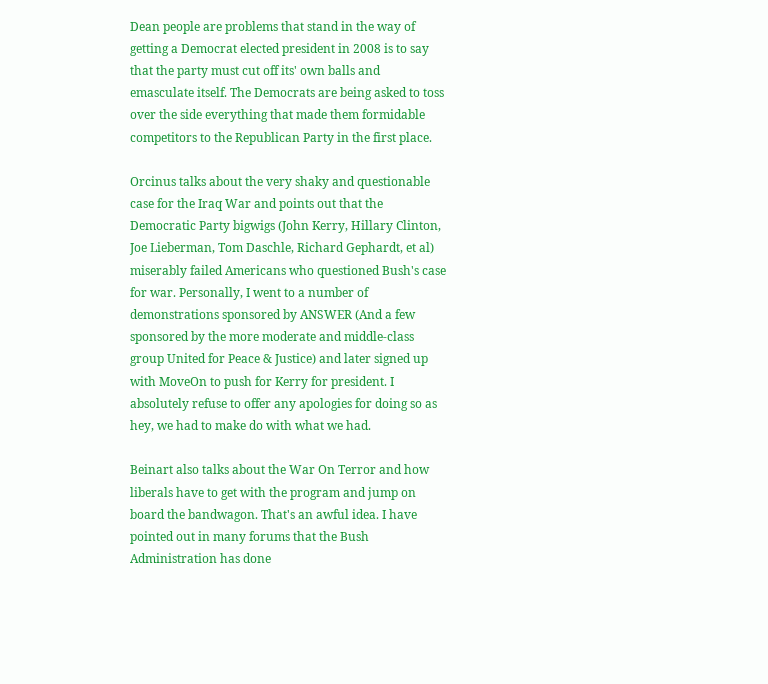Dean people are problems that stand in the way of getting a Democrat elected president in 2008 is to say that the party must cut off its' own balls and emasculate itself. The Democrats are being asked to toss over the side everything that made them formidable competitors to the Republican Party in the first place.

Orcinus talks about the very shaky and questionable case for the Iraq War and points out that the Democratic Party bigwigs (John Kerry, Hillary Clinton, Joe Lieberman, Tom Daschle, Richard Gephardt, et al) miserably failed Americans who questioned Bush's case for war. Personally, I went to a number of demonstrations sponsored by ANSWER (And a few sponsored by the more moderate and middle-class group United for Peace & Justice) and later signed up with MoveOn to push for Kerry for president. I absolutely refuse to offer any apologies for doing so as hey, we had to make do with what we had.

Beinart also talks about the War On Terror and how liberals have to get with the program and jump on board the bandwagon. That's an awful idea. I have pointed out in many forums that the Bush Administration has done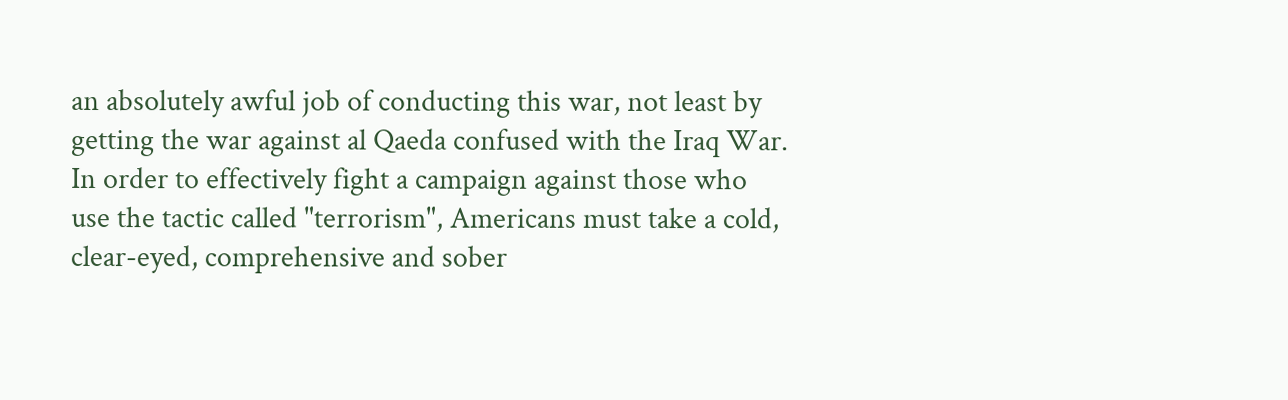an absolutely awful job of conducting this war, not least by getting the war against al Qaeda confused with the Iraq War. In order to effectively fight a campaign against those who use the tactic called "terrorism", Americans must take a cold, clear-eyed, comprehensive and sober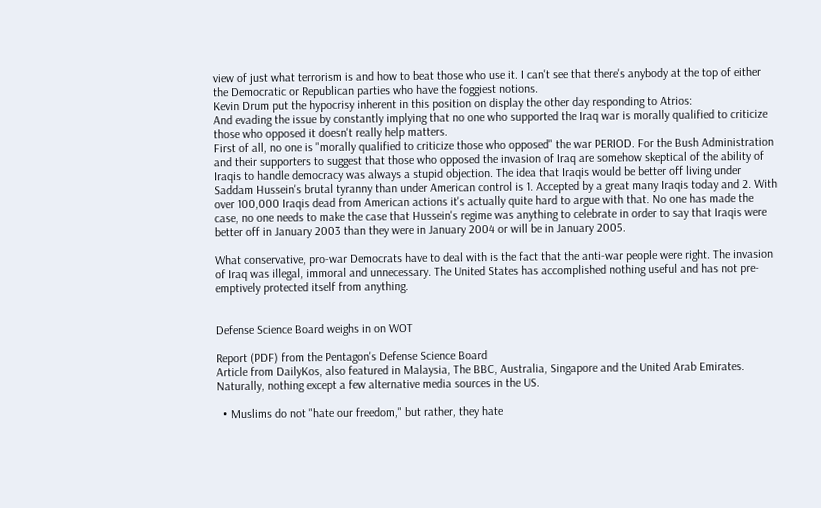view of just what terrorism is and how to beat those who use it. I can't see that there's anybody at the top of either the Democratic or Republican parties who have the foggiest notions.
Kevin Drum put the hypocrisy inherent in this position on display the other day responding to Atrios:
And evading the issue by constantly implying that no one who supported the Iraq war is morally qualified to criticize those who opposed it doesn't really help matters.
First of all, no one is "morally qualified to criticize those who opposed" the war PERIOD. For the Bush Administration and their supporters to suggest that those who opposed the invasion of Iraq are somehow skeptical of the ability of Iraqis to handle democracy was always a stupid objection. The idea that Iraqis would be better off living under Saddam Hussein's brutal tyranny than under American control is 1. Accepted by a great many Iraqis today and 2. With over 100,000 Iraqis dead from American actions it's actually quite hard to argue with that. No one has made the case, no one needs to make the case that Hussein's regime was anything to celebrate in order to say that Iraqis were better off in January 2003 than they were in January 2004 or will be in January 2005.

What conservative, pro-war Democrats have to deal with is the fact that the anti-war people were right. The invasion of Iraq was illegal, immoral and unnecessary. The United States has accomplished nothing useful and has not pre-emptively protected itself from anything.


Defense Science Board weighs in on WOT

Report (PDF) from the Pentagon's Defense Science Board
Article from DailyKos, also featured in Malaysia, The BBC, Australia, Singapore and the United Arab Emirates. Naturally, nothing except a few alternative media sources in the US.

  • Muslims do not "hate our freedom," but rather, they hate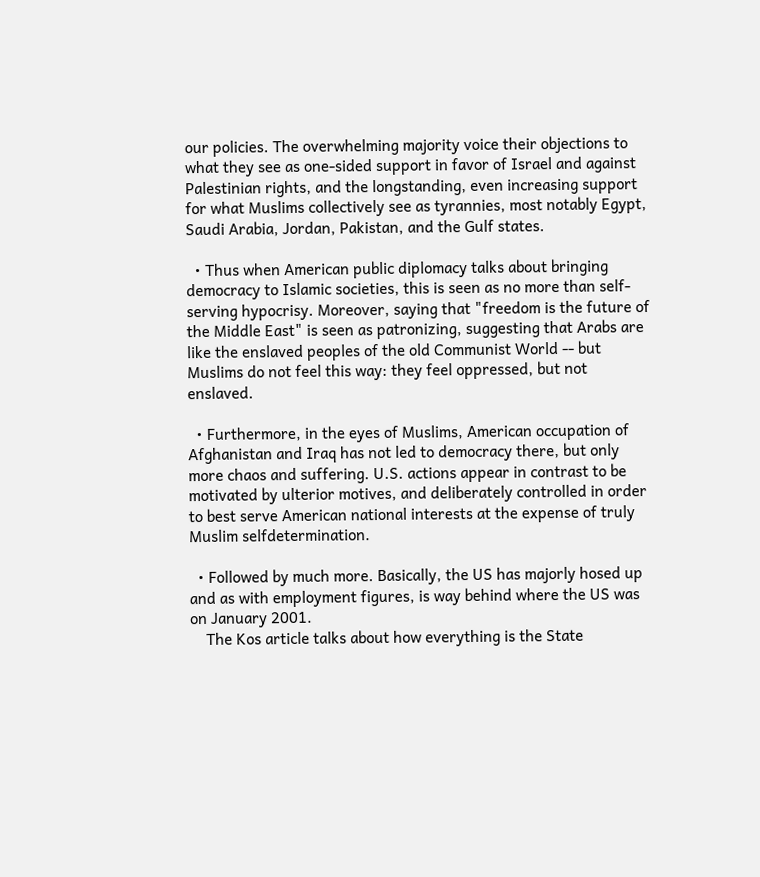our policies. The overwhelming majority voice their objections to what they see as one-sided support in favor of Israel and against Palestinian rights, and the longstanding, even increasing support for what Muslims collectively see as tyrannies, most notably Egypt, Saudi Arabia, Jordan, Pakistan, and the Gulf states.

  • Thus when American public diplomacy talks about bringing democracy to Islamic societies, this is seen as no more than self-serving hypocrisy. Moreover, saying that "freedom is the future of the Middle East" is seen as patronizing, suggesting that Arabs are like the enslaved peoples of the old Communist World -- but Muslims do not feel this way: they feel oppressed, but not enslaved.

  • Furthermore, in the eyes of Muslims, American occupation of Afghanistan and Iraq has not led to democracy there, but only more chaos and suffering. U.S. actions appear in contrast to be motivated by ulterior motives, and deliberately controlled in order to best serve American national interests at the expense of truly Muslim selfdetermination.

  • Followed by much more. Basically, the US has majorly hosed up and as with employment figures, is way behind where the US was on January 2001.
    The Kos article talks about how everything is the State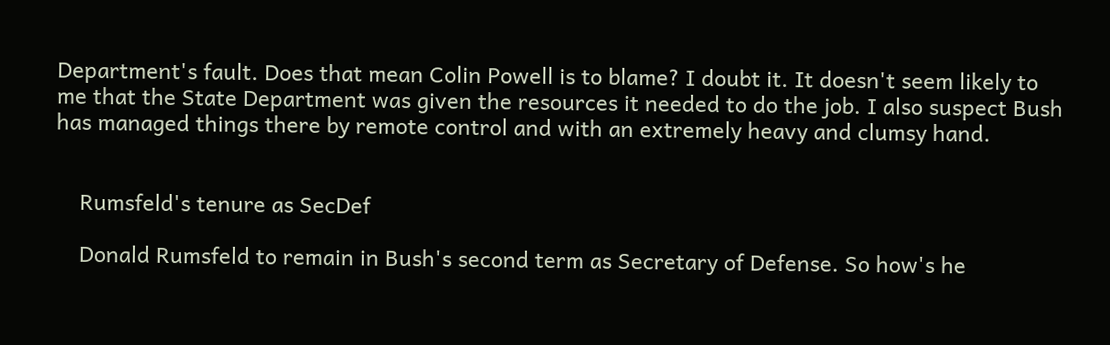Department's fault. Does that mean Colin Powell is to blame? I doubt it. It doesn't seem likely to me that the State Department was given the resources it needed to do the job. I also suspect Bush has managed things there by remote control and with an extremely heavy and clumsy hand.


    Rumsfeld's tenure as SecDef

    Donald Rumsfeld to remain in Bush's second term as Secretary of Defense. So how's he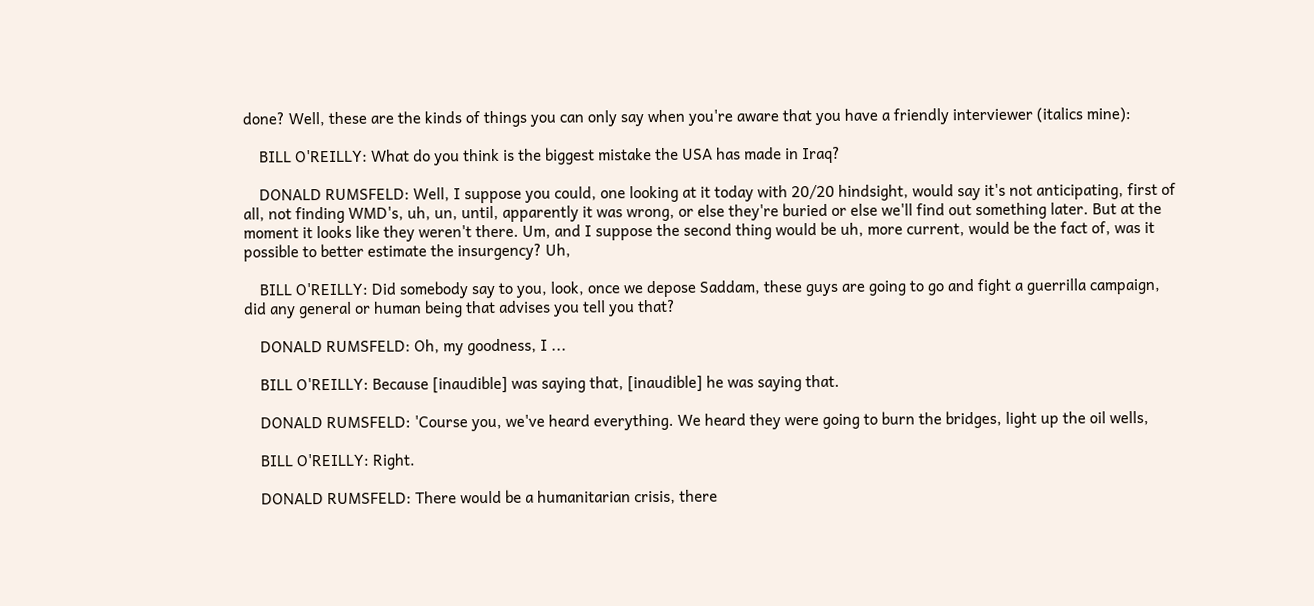done? Well, these are the kinds of things you can only say when you're aware that you have a friendly interviewer (italics mine):

    BILL O'REILLY: What do you think is the biggest mistake the USA has made in Iraq?

    DONALD RUMSFELD: Well, I suppose you could, one looking at it today with 20/20 hindsight, would say it's not anticipating, first of all, not finding WMD's, uh, un, until, apparently it was wrong, or else they're buried or else we'll find out something later. But at the moment it looks like they weren't there. Um, and I suppose the second thing would be uh, more current, would be the fact of, was it possible to better estimate the insurgency? Uh,

    BILL O'REILLY: Did somebody say to you, look, once we depose Saddam, these guys are going to go and fight a guerrilla campaign, did any general or human being that advises you tell you that?

    DONALD RUMSFELD: Oh, my goodness, I ...

    BILL O'REILLY: Because [inaudible] was saying that, [inaudible] he was saying that.

    DONALD RUMSFELD: 'Course you, we've heard everything. We heard they were going to burn the bridges, light up the oil wells,

    BILL O'REILLY: Right.

    DONALD RUMSFELD: There would be a humanitarian crisis, there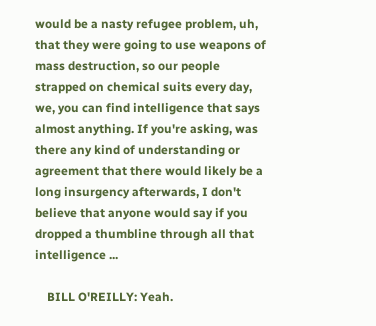would be a nasty refugee problem, uh, that they were going to use weapons of mass destruction, so our people strapped on chemical suits every day, we, you can find intelligence that says almost anything. If you're asking, was there any kind of understanding or agreement that there would likely be a long insurgency afterwards, I don't believe that anyone would say if you dropped a thumbline through all that intelligence ...

    BILL O'REILLY: Yeah.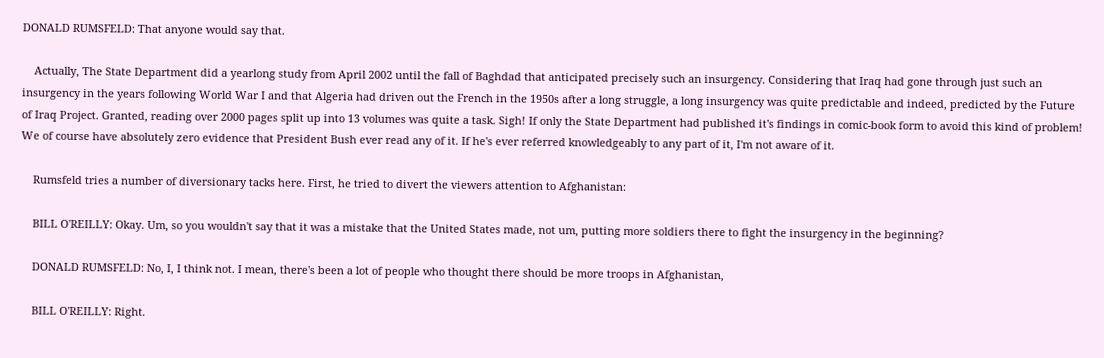DONALD RUMSFELD: That anyone would say that.

    Actually, The State Department did a yearlong study from April 2002 until the fall of Baghdad that anticipated precisely such an insurgency. Considering that Iraq had gone through just such an insurgency in the years following World War I and that Algeria had driven out the French in the 1950s after a long struggle, a long insurgency was quite predictable and indeed, predicted by the Future of Iraq Project. Granted, reading over 2000 pages split up into 13 volumes was quite a task. Sigh! If only the State Department had published it's findings in comic-book form to avoid this kind of problem! We of course have absolutely zero evidence that President Bush ever read any of it. If he's ever referred knowledgeably to any part of it, I'm not aware of it.

    Rumsfeld tries a number of diversionary tacks here. First, he tried to divert the viewers attention to Afghanistan:

    BILL O'REILLY: Okay. Um, so you wouldn't say that it was a mistake that the United States made, not um, putting more soldiers there to fight the insurgency in the beginning?

    DONALD RUMSFELD: No, I, I think not. I mean, there's been a lot of people who thought there should be more troops in Afghanistan,

    BILL O'REILLY: Right.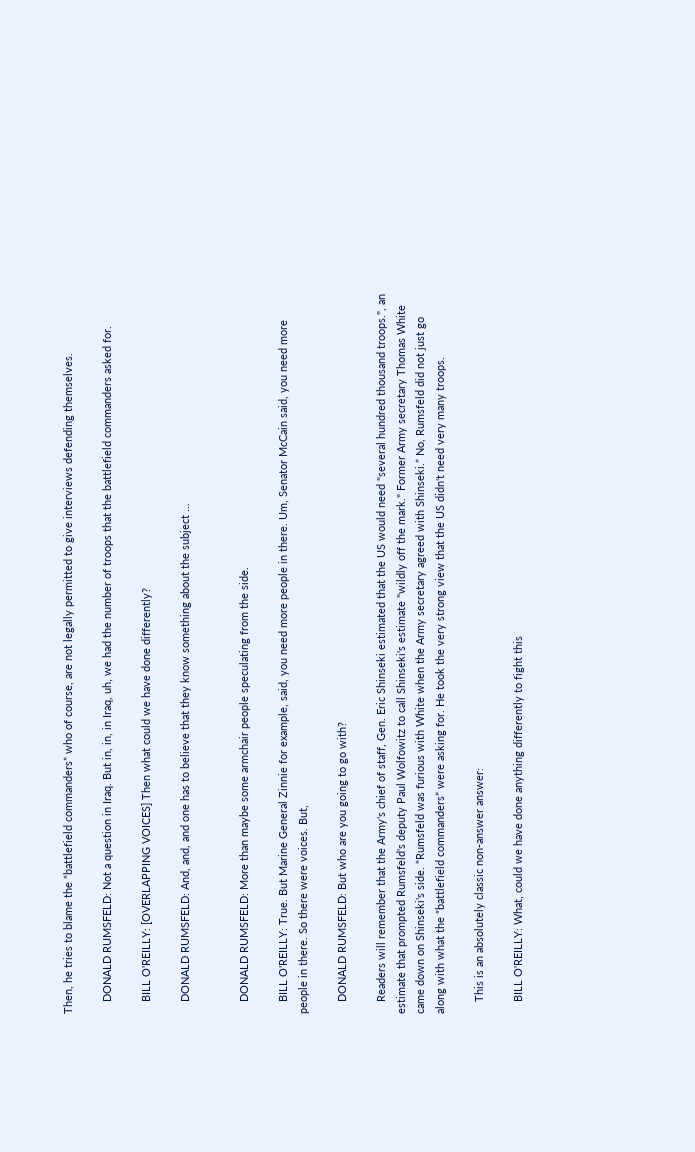Then, he tries to blame the “battlefield commanders” who of course, are not legally permitted to give interviews defending themselves.

    DONALD RUMSFELD: Not a question in Iraq. But in, in, in Iraq, uh, we had the number of troops that the battlefield commanders asked for.

    BILL O'REILLY: [OVERLAPPING VOICES] Then what could we have done differently?

    DONALD RUMSFELD: And, and, and one has to believe that they know something about the subject ...


    DONALD RUMSFELD: More than maybe some armchair people speculating from the side.

    BILL O'REILLY: True. But Marine General Zinnie for example, said, you need more people in there. Um, Senator McCain said, you need more people in there. So there were voices. But,

    DONALD RUMSFELD: But who are you going to go with?

    Readers will remember that the Army's chief of staff, Gen. Eric Shinseki estimated that the US would need "several hundred thousand troops.", an estimate that prompted Rumsfeld's deputy Paul Wolfowitz to call Shinseki's estimate "wildly off the mark." Former Army secretary Thomas White came down on Shinseki's side. “Rumsfeld was furious with White when the Army secretary agreed with Shinseki.” No, Rumsfeld did not just go along with what the “battlefield commanders” were asking for. He took the very strong view that the US didn't need very many troops.

    This is an absolutely classic non-answer answer:

    BILL O'REILLY: What, could we have done anything differently to fight this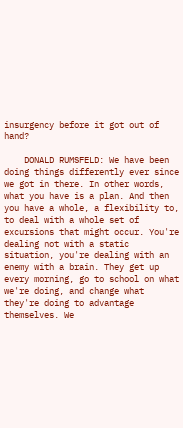insurgency before it got out of hand?

    DONALD RUMSFELD: We have been doing things differently ever since we got in there. In other words, what you have is a plan. And then you have a whole, a flexibility to, to deal with a whole set of excursions that might occur. You're dealing not with a static situation, you're dealing with an enemy with a brain. They get up every morning, go to school on what we're doing, and change what they're doing to advantage themselves. We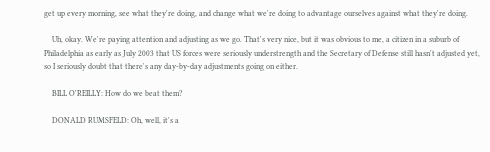get up every morning, see what they're doing, and change what we're doing to advantage ourselves against what they're doing.

    Uh, okay. We're paying attention and adjusting as we go. That's very nice, but it was obvious to me, a citizen in a suburb of Philadelphia as early as July 2003 that US forces were seriously understrength and the Secretary of Defense still hasn't adjusted yet, so I seriously doubt that there's any day-by-day adjustments going on either.

    BILL O'REILLY: How do we beat them?

    DONALD RUMSFELD: Oh, well, it's a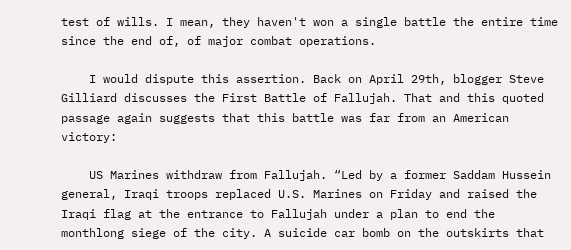test of wills. I mean, they haven't won a single battle the entire time since the end of, of major combat operations.

    I would dispute this assertion. Back on April 29th, blogger Steve Gilliard discusses the First Battle of Fallujah. That and this quoted passage again suggests that this battle was far from an American victory:

    US Marines withdraw from Fallujah. “Led by a former Saddam Hussein general, Iraqi troops replaced U.S. Marines on Friday and raised the Iraqi flag at the entrance to Fallujah under a plan to end the monthlong siege of the city. A suicide car bomb on the outskirts that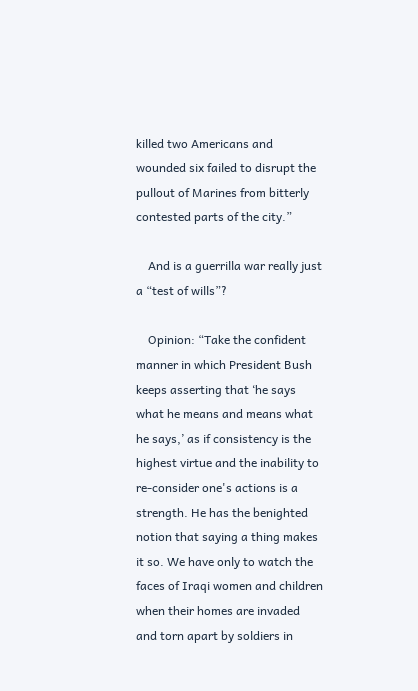killed two Americans and wounded six failed to disrupt the pullout of Marines from bitterly contested parts of the city.”

    And is a guerrilla war really just a “test of wills”?

    Opinion: “Take the confident manner in which President Bush keeps asserting that ‘he says what he means and means what he says,’ as if consistency is the highest virtue and the inability to re-consider one's actions is a strength. He has the benighted notion that saying a thing makes it so. We have only to watch the faces of Iraqi women and children when their homes are invaded and torn apart by soldiers in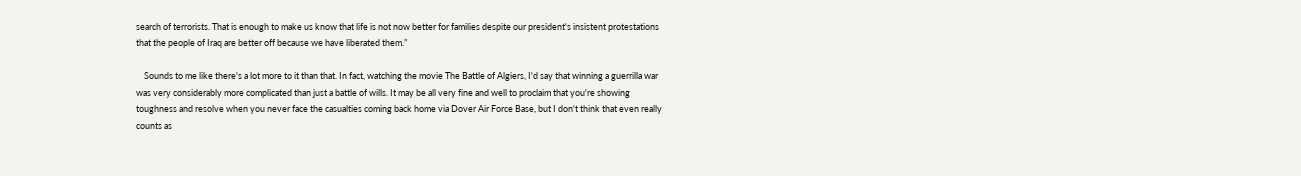search of terrorists. That is enough to make us know that life is not now better for families despite our president's insistent protestations that the people of Iraq are better off because we have liberated them.”

    Sounds to me like there's a lot more to it than that. In fact, watching the movie The Battle of Algiers, I'd say that winning a guerrilla war was very considerably more complicated than just a battle of wills. It may be all very fine and well to proclaim that you're showing toughness and resolve when you never face the casualties coming back home via Dover Air Force Base, but I don't think that even really counts as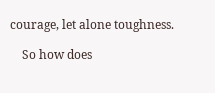courage, let alone toughness.

    So how does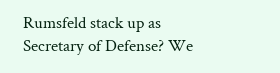Rumsfeld stack up as Secretary of Defense? We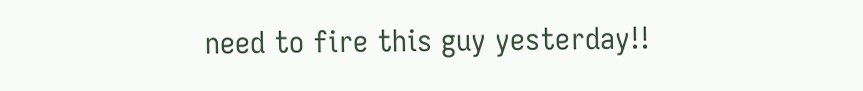need to fire this guy yesterday!!